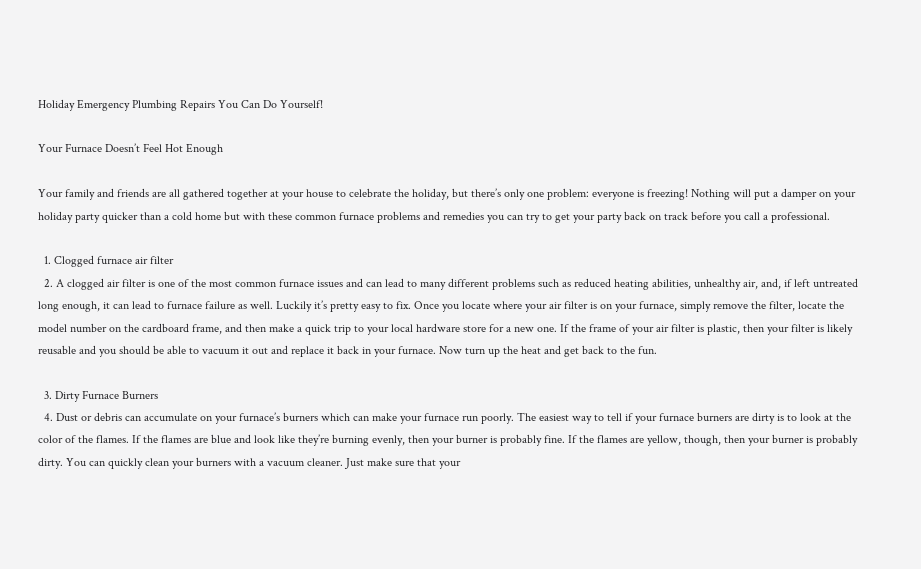Holiday Emergency Plumbing Repairs You Can Do Yourself!

Your Furnace Doesn’t Feel Hot Enough

Your family and friends are all gathered together at your house to celebrate the holiday, but there’s only one problem: everyone is freezing! Nothing will put a damper on your holiday party quicker than a cold home but with these common furnace problems and remedies you can try to get your party back on track before you call a professional.

  1. Clogged furnace air filter
  2. A clogged air filter is one of the most common furnace issues and can lead to many different problems such as reduced heating abilities, unhealthy air, and, if left untreated long enough, it can lead to furnace failure as well. Luckily it’s pretty easy to fix. Once you locate where your air filter is on your furnace, simply remove the filter, locate the model number on the cardboard frame, and then make a quick trip to your local hardware store for a new one. If the frame of your air filter is plastic, then your filter is likely reusable and you should be able to vacuum it out and replace it back in your furnace. Now turn up the heat and get back to the fun.

  3. Dirty Furnace Burners
  4. Dust or debris can accumulate on your furnace’s burners which can make your furnace run poorly. The easiest way to tell if your furnace burners are dirty is to look at the color of the flames. If the flames are blue and look like they’re burning evenly, then your burner is probably fine. If the flames are yellow, though, then your burner is probably dirty. You can quickly clean your burners with a vacuum cleaner. Just make sure that your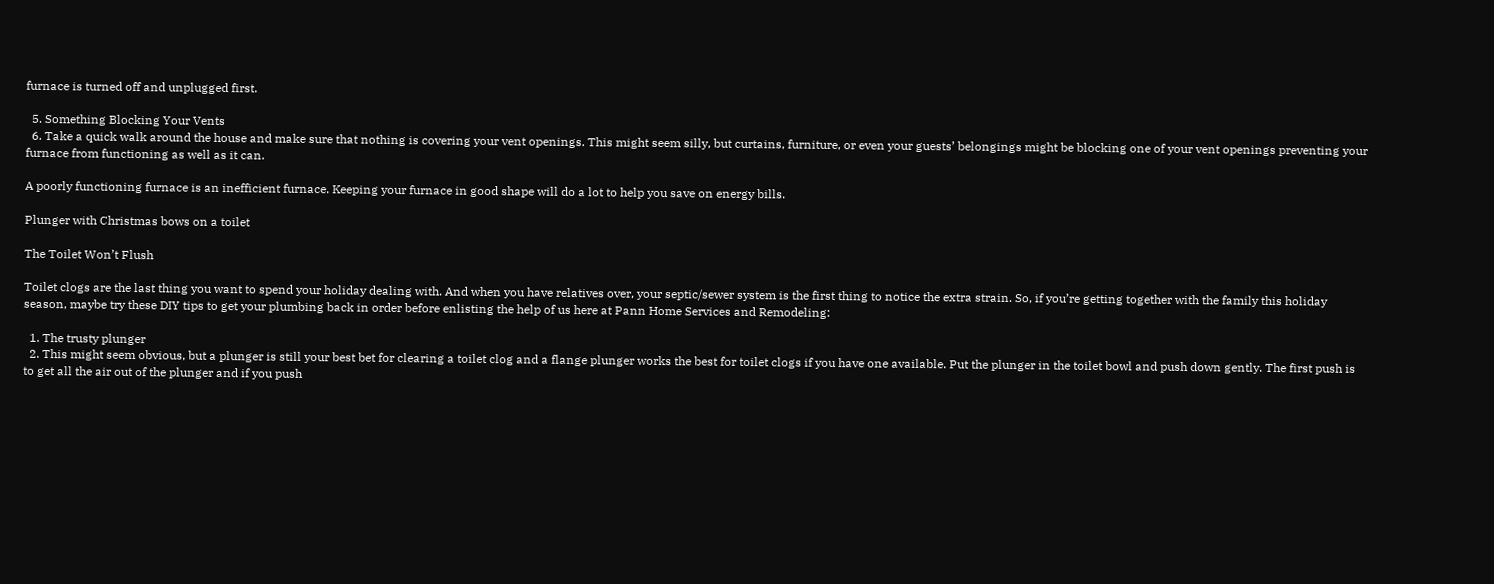furnace is turned off and unplugged first.

  5. Something Blocking Your Vents
  6. Take a quick walk around the house and make sure that nothing is covering your vent openings. This might seem silly, but curtains, furniture, or even your guests’ belongings might be blocking one of your vent openings preventing your furnace from functioning as well as it can.

A poorly functioning furnace is an inefficient furnace. Keeping your furnace in good shape will do a lot to help you save on energy bills.

Plunger with Christmas bows on a toilet

The Toilet Won’t Flush

Toilet clogs are the last thing you want to spend your holiday dealing with. And when you have relatives over, your septic/sewer system is the first thing to notice the extra strain. So, if you’re getting together with the family this holiday season, maybe try these DIY tips to get your plumbing back in order before enlisting the help of us here at Pann Home Services and Remodeling:

  1. The trusty plunger
  2. This might seem obvious, but a plunger is still your best bet for clearing a toilet clog and a flange plunger works the best for toilet clogs if you have one available. Put the plunger in the toilet bowl and push down gently. The first push is to get all the air out of the plunger and if you push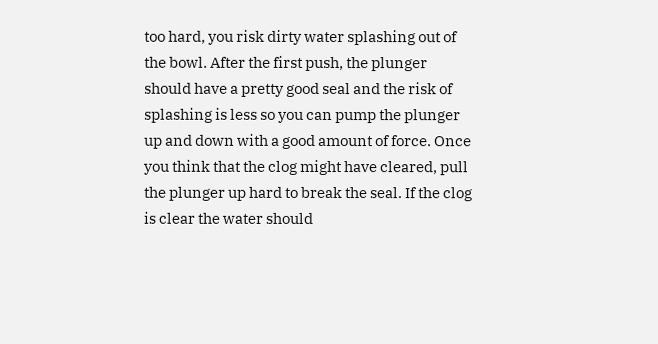too hard, you risk dirty water splashing out of the bowl. After the first push, the plunger should have a pretty good seal and the risk of splashing is less so you can pump the plunger up and down with a good amount of force. Once you think that the clog might have cleared, pull the plunger up hard to break the seal. If the clog is clear the water should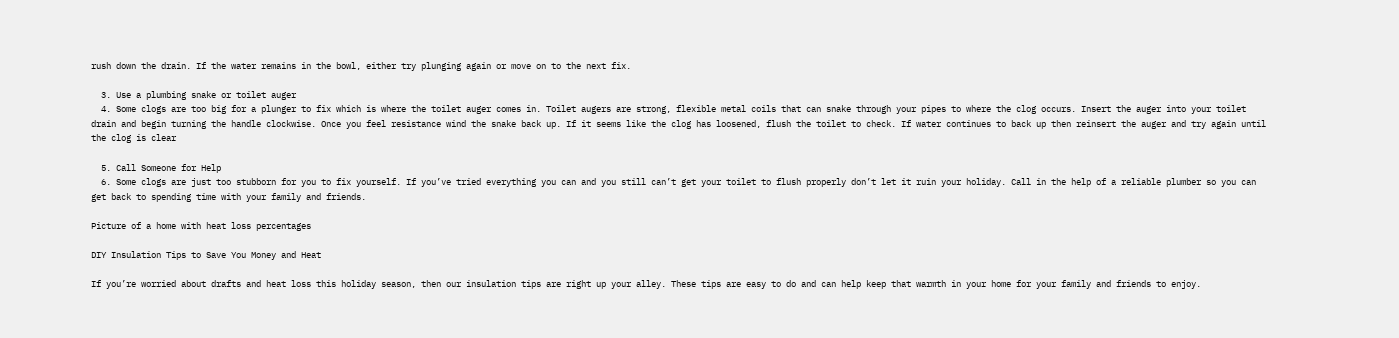rush down the drain. If the water remains in the bowl, either try plunging again or move on to the next fix.

  3. Use a plumbing snake or toilet auger
  4. Some clogs are too big for a plunger to fix which is where the toilet auger comes in. Toilet augers are strong, flexible metal coils that can snake through your pipes to where the clog occurs. Insert the auger into your toilet drain and begin turning the handle clockwise. Once you feel resistance wind the snake back up. If it seems like the clog has loosened, flush the toilet to check. If water continues to back up then reinsert the auger and try again until the clog is clear

  5. Call Someone for Help
  6. Some clogs are just too stubborn for you to fix yourself. If you’ve tried everything you can and you still can’t get your toilet to flush properly don’t let it ruin your holiday. Call in the help of a reliable plumber so you can get back to spending time with your family and friends.

Picture of a home with heat loss percentages

DIY Insulation Tips to Save You Money and Heat

If you’re worried about drafts and heat loss this holiday season, then our insulation tips are right up your alley. These tips are easy to do and can help keep that warmth in your home for your family and friends to enjoy.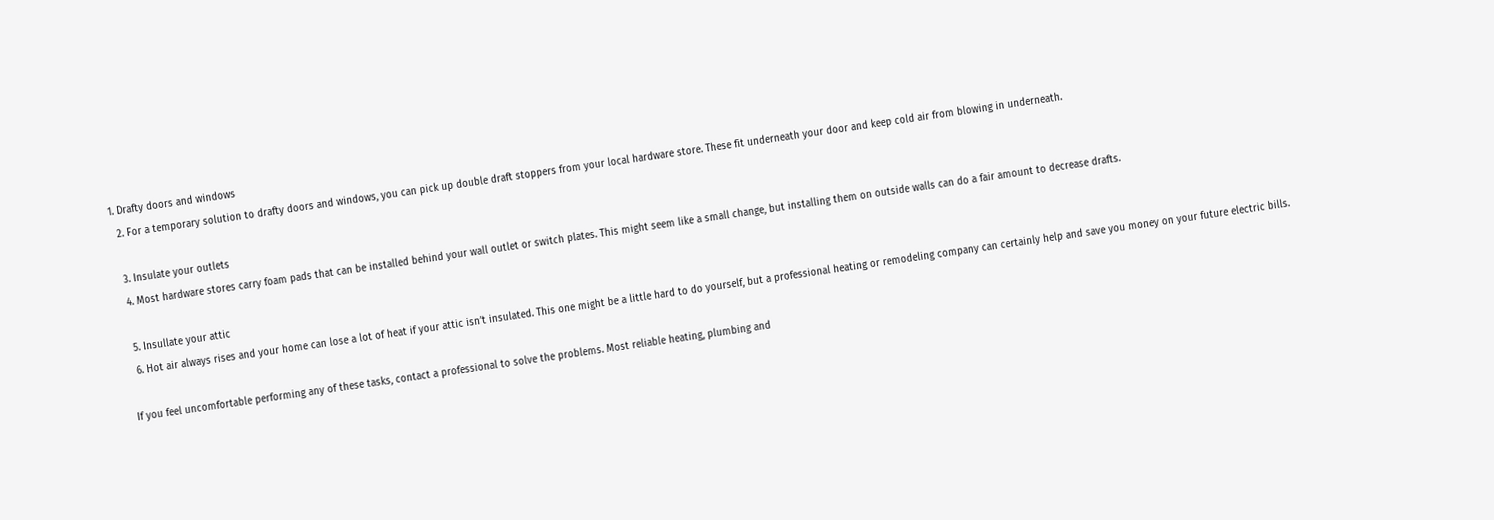1. Drafty doors and windows
  2. For a temporary solution to drafty doors and windows, you can pick up double draft stoppers from your local hardware store. These fit underneath your door and keep cold air from blowing in underneath.

  3. Insulate your outlets
  4. Most hardware stores carry foam pads that can be installed behind your wall outlet or switch plates. This might seem like a small change, but installing them on outside walls can do a fair amount to decrease drafts.

  5. Insullate your attic
  6. Hot air always rises and your home can lose a lot of heat if your attic isn’t insulated. This one might be a little hard to do yourself, but a professional heating or remodeling company can certainly help and save you money on your future electric bills.

If you feel uncomfortable performing any of these tasks, contact a professional to solve the problems. Most reliable heating, plumbing and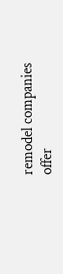remodel companies offer